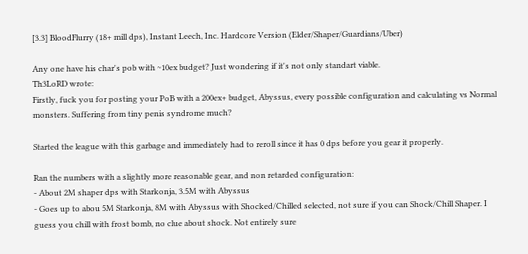[3.3] BloodFlurry (18+ mill dps), Instant Leech, Inc. Hardcore Version (Elder/Shaper/Guardians/Uber)

Any one have his char's pob with ~10ex budget? Just wondering if it's not only standart viable.
Th3LoRD wrote:
Firstly, fuck you for posting your PoB with a 200ex+ budget, Abyssus, every possible configuration and calculating vs Normal monsters. Suffering from tiny penis syndrome much?

Started the league with this garbage and immediately had to reroll since it has 0 dps before you gear it properly.

Ran the numbers with a slightly more reasonable gear, and non retarded configuration:
- About 2M shaper dps with Starkonja, 3.5M with Abyssus
- Goes up to abou 5M Starkonja, 8M with Abyssus with Shocked/Chilled selected, not sure if you can Shock/Chill Shaper. I guess you chill with frost bomb, no clue about shock. Not entirely sure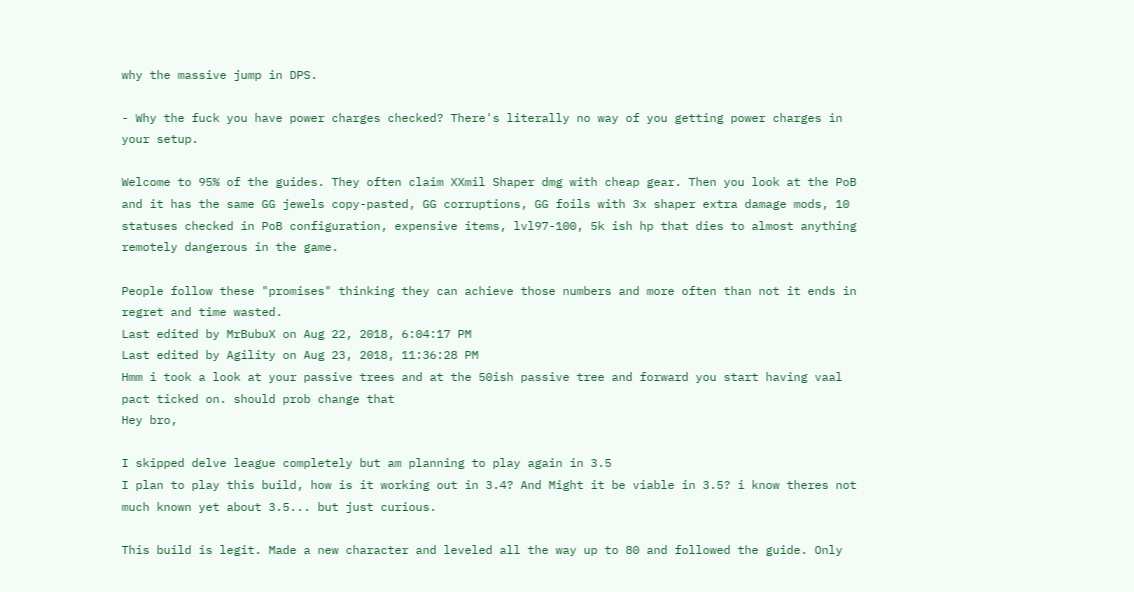why the massive jump in DPS.

- Why the fuck you have power charges checked? There's literally no way of you getting power charges in your setup.

Welcome to 95% of the guides. They often claim XXmil Shaper dmg with cheap gear. Then you look at the PoB and it has the same GG jewels copy-pasted, GG corruptions, GG foils with 3x shaper extra damage mods, 10 statuses checked in PoB configuration, expensive items, lvl97-100, 5k ish hp that dies to almost anything remotely dangerous in the game.

People follow these "promises" thinking they can achieve those numbers and more often than not it ends in regret and time wasted.
Last edited by MrBubuX on Aug 22, 2018, 6:04:17 PM
Last edited by Agility on Aug 23, 2018, 11:36:28 PM
Hmm i took a look at your passive trees and at the 50ish passive tree and forward you start having vaal pact ticked on. should prob change that
Hey bro,

I skipped delve league completely but am planning to play again in 3.5
I plan to play this build, how is it working out in 3.4? And Might it be viable in 3.5? i know theres not much known yet about 3.5... but just curious.

This build is legit. Made a new character and leveled all the way up to 80 and followed the guide. Only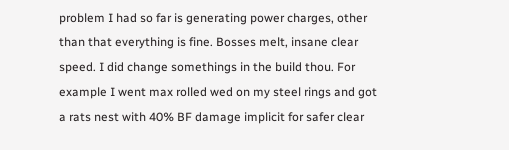problem I had so far is generating power charges, other than that everything is fine. Bosses melt, insane clear speed. I did change somethings in the build thou. For example I went max rolled wed on my steel rings and got a rats nest with 40% BF damage implicit for safer clear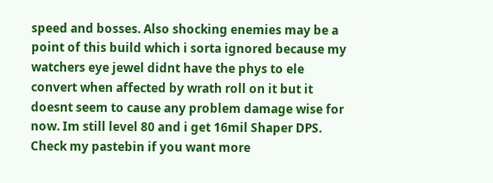speed and bosses. Also shocking enemies may be a point of this build which i sorta ignored because my watchers eye jewel didnt have the phys to ele convert when affected by wrath roll on it but it doesnt seem to cause any problem damage wise for now. Im still level 80 and i get 16mil Shaper DPS. Check my pastebin if you want more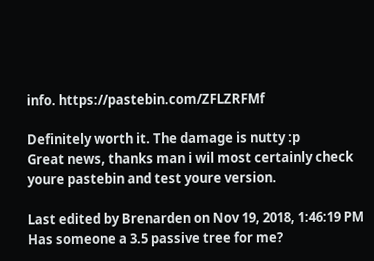info. https://pastebin.com/ZFLZRFMf

Definitely worth it. The damage is nutty :p
Great news, thanks man i wil most certainly check youre pastebin and test youre version.

Last edited by Brenarden on Nov 19, 2018, 1:46:19 PM
Has someone a 3.5 passive tree for me?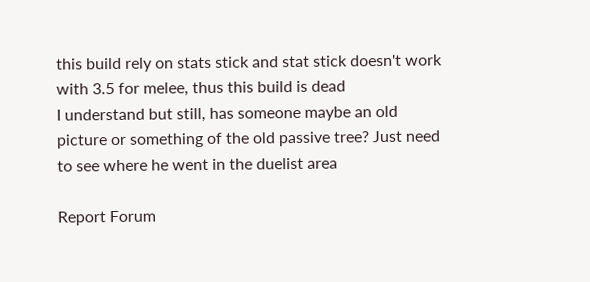this build rely on stats stick and stat stick doesn't work with 3.5 for melee, thus this build is dead
I understand but still, has someone maybe an old picture or something of the old passive tree? Just need to see where he went in the duelist area

Report Forum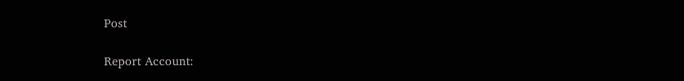Post

Report Account: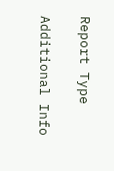Report Type

Additional Info